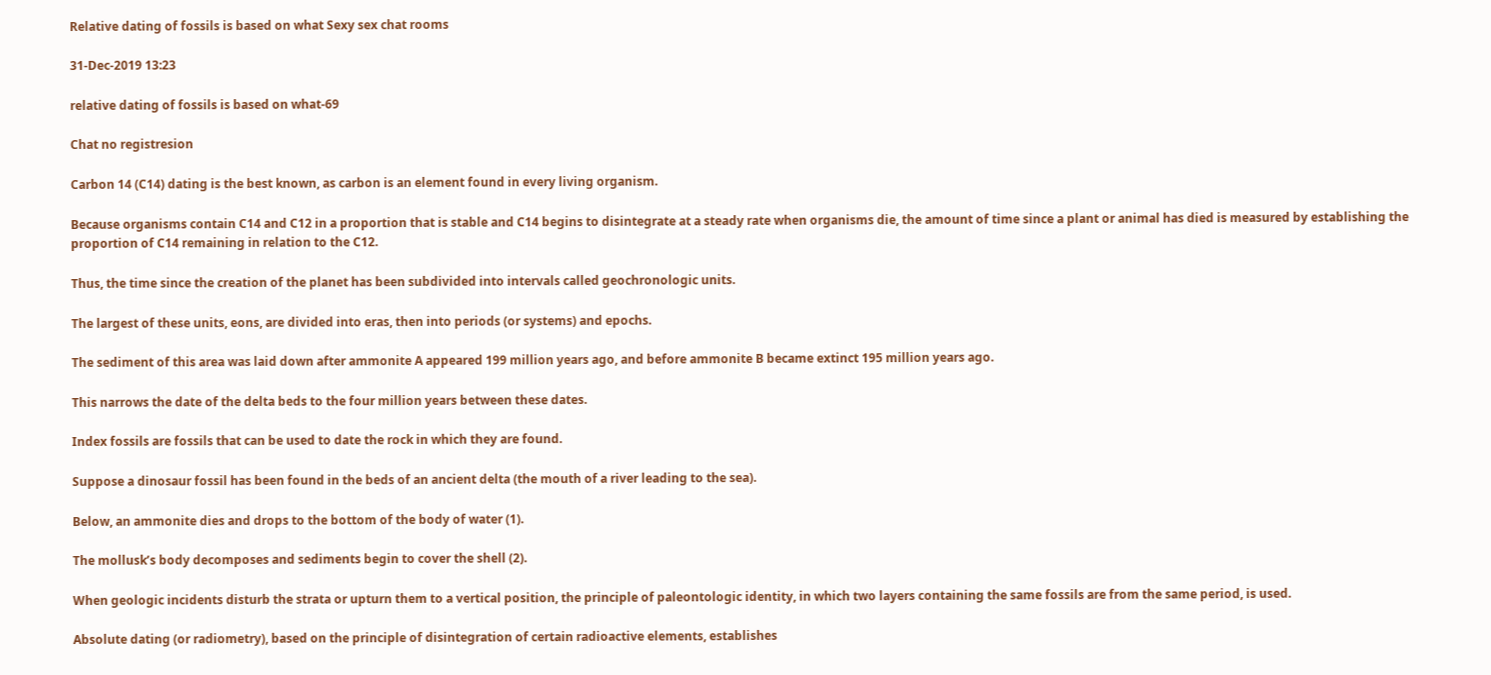Relative dating of fossils is based on what Sexy sex chat rooms

31-Dec-2019 13:23

relative dating of fossils is based on what-69

Chat no registresion

Carbon 14 (C14) dating is the best known, as carbon is an element found in every living organism.

Because organisms contain C14 and C12 in a proportion that is stable and C14 begins to disintegrate at a steady rate when organisms die, the amount of time since a plant or animal has died is measured by establishing the proportion of C14 remaining in relation to the C12.

Thus, the time since the creation of the planet has been subdivided into intervals called geochronologic units.

The largest of these units, eons, are divided into eras, then into periods (or systems) and epochs.

The sediment of this area was laid down after ammonite A appeared 199 million years ago, and before ammonite B became extinct 195 million years ago.

This narrows the date of the delta beds to the four million years between these dates.

Index fossils are fossils that can be used to date the rock in which they are found.

Suppose a dinosaur fossil has been found in the beds of an ancient delta (the mouth of a river leading to the sea).

Below, an ammonite dies and drops to the bottom of the body of water (1).

The mollusk’s body decomposes and sediments begin to cover the shell (2).

When geologic incidents disturb the strata or upturn them to a vertical position, the principle of paleontologic identity, in which two layers containing the same fossils are from the same period, is used.

Absolute dating (or radiometry), based on the principle of disintegration of certain radioactive elements, establishes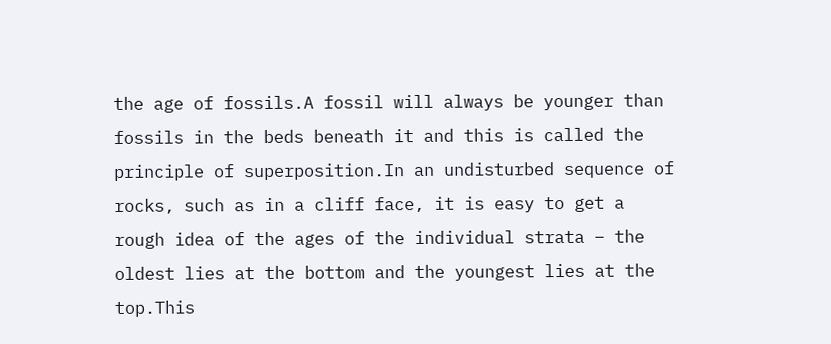the age of fossils.A fossil will always be younger than fossils in the beds beneath it and this is called the principle of superposition.In an undisturbed sequence of rocks, such as in a cliff face, it is easy to get a rough idea of the ages of the individual strata – the oldest lies at the bottom and the youngest lies at the top.This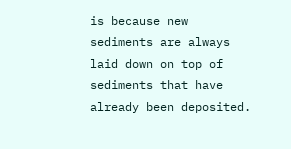is because new sediments are always laid down on top of sediments that have already been deposited.